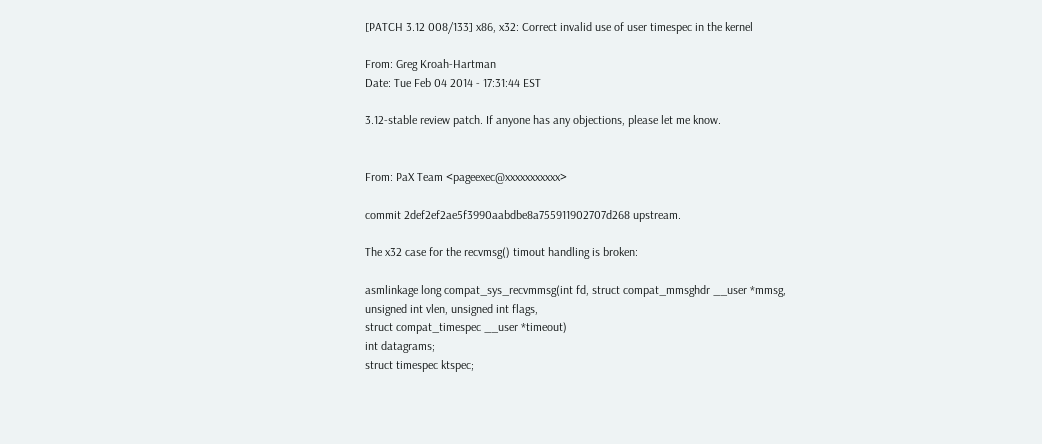[PATCH 3.12 008/133] x86, x32: Correct invalid use of user timespec in the kernel

From: Greg Kroah-Hartman
Date: Tue Feb 04 2014 - 17:31:44 EST

3.12-stable review patch. If anyone has any objections, please let me know.


From: PaX Team <pageexec@xxxxxxxxxxx>

commit 2def2ef2ae5f3990aabdbe8a755911902707d268 upstream.

The x32 case for the recvmsg() timout handling is broken:

asmlinkage long compat_sys_recvmmsg(int fd, struct compat_mmsghdr __user *mmsg,
unsigned int vlen, unsigned int flags,
struct compat_timespec __user *timeout)
int datagrams;
struct timespec ktspec;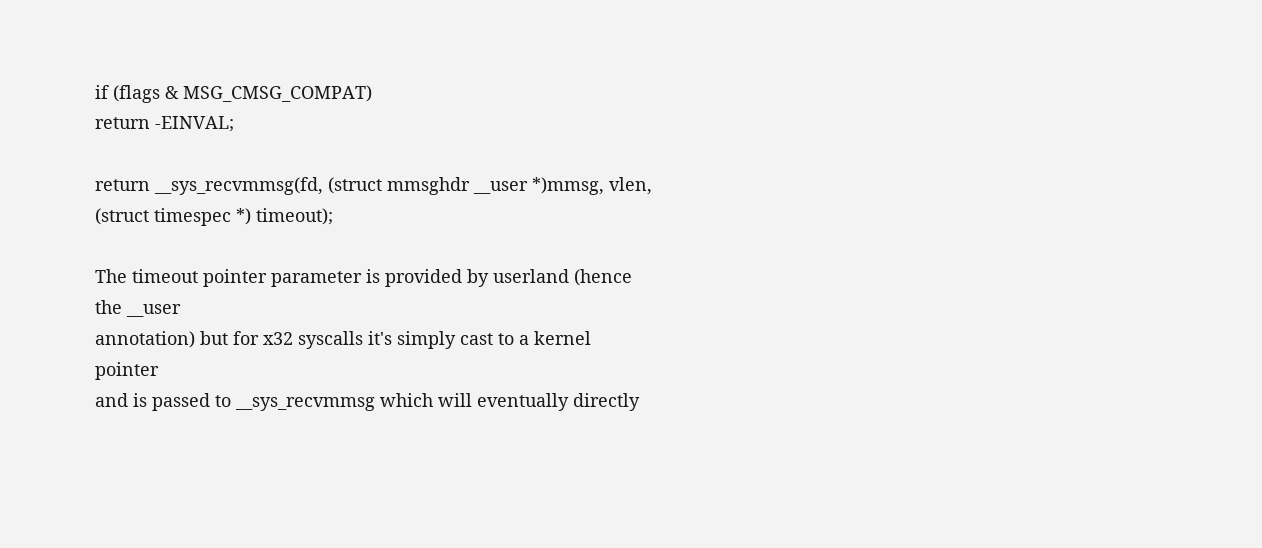if (flags & MSG_CMSG_COMPAT)
return -EINVAL;

return __sys_recvmmsg(fd, (struct mmsghdr __user *)mmsg, vlen,
(struct timespec *) timeout);

The timeout pointer parameter is provided by userland (hence the __user
annotation) but for x32 syscalls it's simply cast to a kernel pointer
and is passed to __sys_recvmmsg which will eventually directly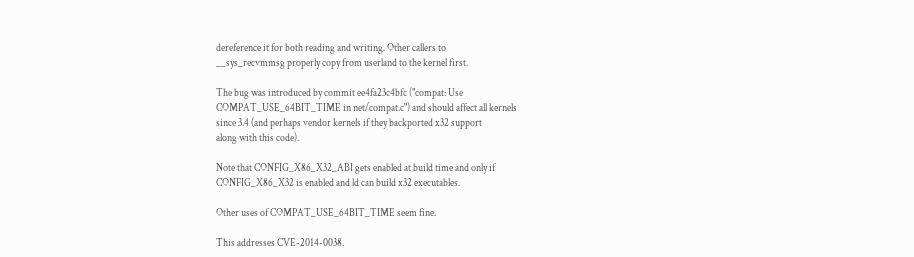dereference it for both reading and writing. Other callers to
__sys_recvmmsg properly copy from userland to the kernel first.

The bug was introduced by commit ee4fa23c4bfc ("compat: Use
COMPAT_USE_64BIT_TIME in net/compat.c") and should affect all kernels
since 3.4 (and perhaps vendor kernels if they backported x32 support
along with this code).

Note that CONFIG_X86_X32_ABI gets enabled at build time and only if
CONFIG_X86_X32 is enabled and ld can build x32 executables.

Other uses of COMPAT_USE_64BIT_TIME seem fine.

This addresses CVE-2014-0038.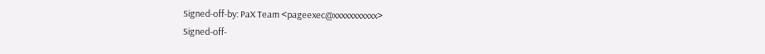Signed-off-by: PaX Team <pageexec@xxxxxxxxxxx>
Signed-off-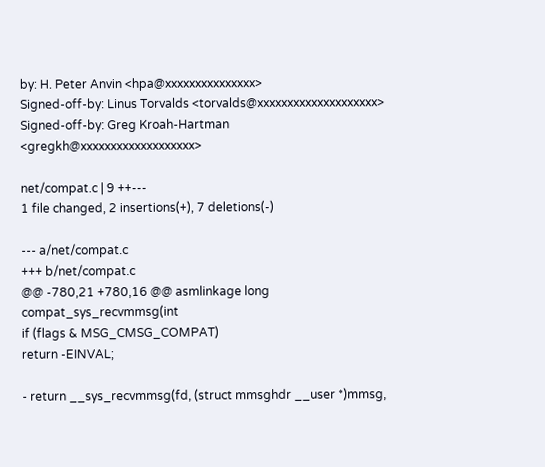by: H. Peter Anvin <hpa@xxxxxxxxxxxxxxx>
Signed-off-by: Linus Torvalds <torvalds@xxxxxxxxxxxxxxxxxxxx>
Signed-off-by: Greg Kroah-Hartman <gregkh@xxxxxxxxxxxxxxxxxxx>

net/compat.c | 9 ++---
1 file changed, 2 insertions(+), 7 deletions(-)

--- a/net/compat.c
+++ b/net/compat.c
@@ -780,21 +780,16 @@ asmlinkage long compat_sys_recvmmsg(int
if (flags & MSG_CMSG_COMPAT)
return -EINVAL;

- return __sys_recvmmsg(fd, (struct mmsghdr __user *)mmsg,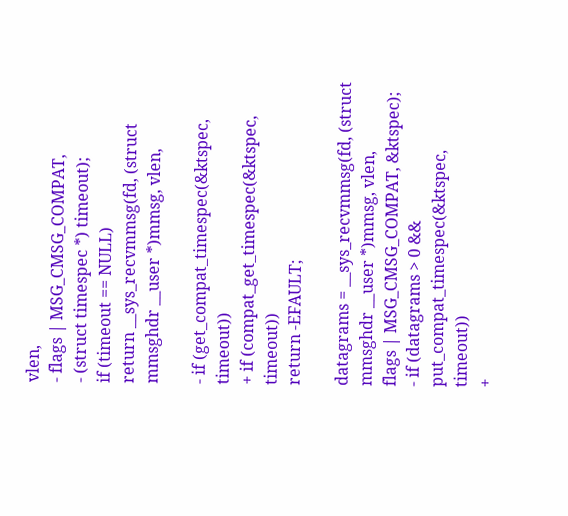vlen,
- flags | MSG_CMSG_COMPAT,
- (struct timespec *) timeout);
if (timeout == NULL)
return __sys_recvmmsg(fd, (struct mmsghdr __user *)mmsg, vlen,

- if (get_compat_timespec(&ktspec, timeout))
+ if (compat_get_timespec(&ktspec, timeout))
return -EFAULT;

datagrams = __sys_recvmmsg(fd, (struct mmsghdr __user *)mmsg, vlen,
flags | MSG_CMSG_COMPAT, &ktspec);
- if (datagrams > 0 && put_compat_timespec(&ktspec, timeout))
+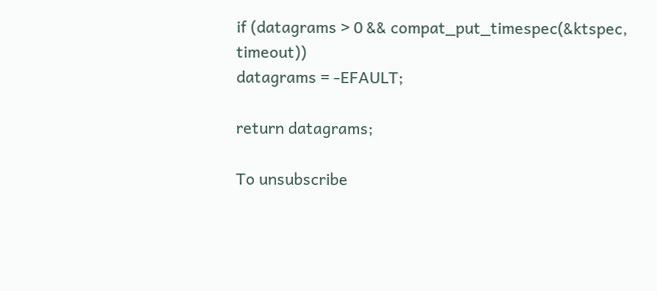if (datagrams > 0 && compat_put_timespec(&ktspec, timeout))
datagrams = -EFAULT;

return datagrams;

To unsubscribe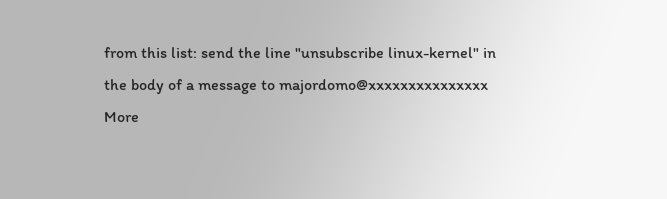from this list: send the line "unsubscribe linux-kernel" in
the body of a message to majordomo@xxxxxxxxxxxxxxx
More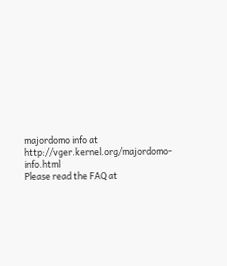majordomo info at http://vger.kernel.org/majordomo-info.html
Please read the FAQ at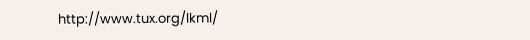http://www.tux.org/lkml/